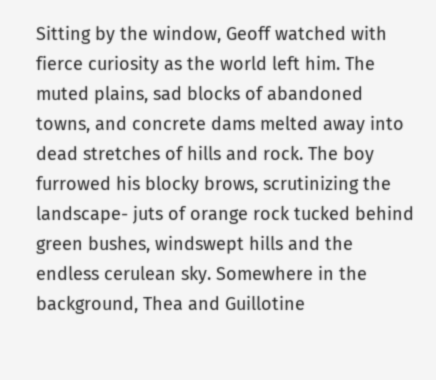Sitting by the window, Geoff watched with fierce curiosity as the world left him. The muted plains, sad blocks of abandoned towns, and concrete dams melted away into dead stretches of hills and rock. The boy furrowed his blocky brows, scrutinizing the landscape- juts of orange rock tucked behind green bushes, windswept hills and the endless cerulean sky. Somewhere in the background, Thea and Guillotine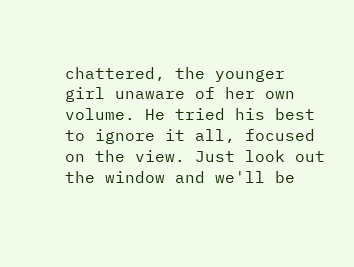chattered, the younger girl unaware of her own volume. He tried his best to ignore it all, focused on the view. Just look out the window and we'll be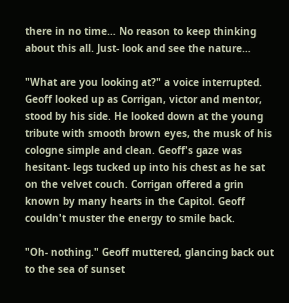there in no time… No reason to keep thinking about this all. Just- look and see the nature…

"What are you looking at?" a voice interrupted. Geoff looked up as Corrigan, victor and mentor, stood by his side. He looked down at the young tribute with smooth brown eyes, the musk of his cologne simple and clean. Geoff's gaze was hesitant- legs tucked up into his chest as he sat on the velvet couch. Corrigan offered a grin known by many hearts in the Capitol. Geoff couldn't muster the energy to smile back.

"Oh- nothing." Geoff muttered, glancing back out to the sea of sunset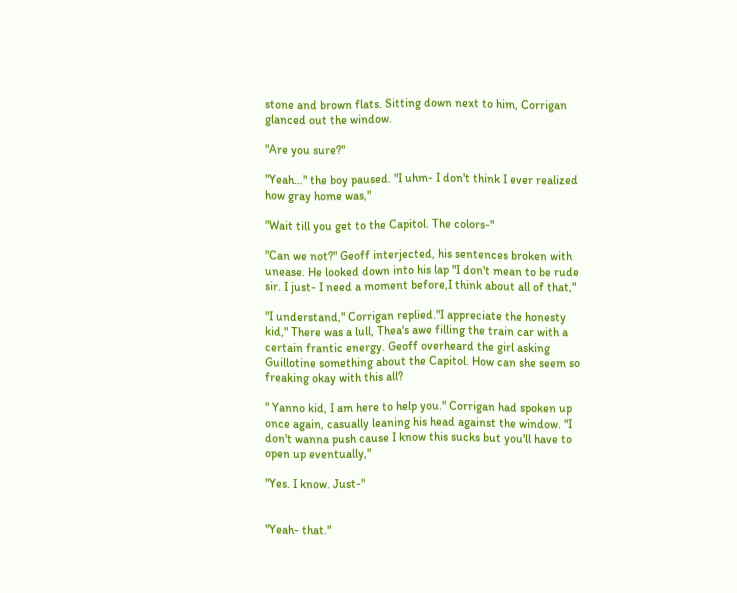stone and brown flats. Sitting down next to him, Corrigan glanced out the window.

"Are you sure?"

"Yeah…" the boy paused. "I uhm- I don't think I ever realized how gray home was,"

"Wait till you get to the Capitol. The colors-"

"Can we not?" Geoff interjected, his sentences broken with unease. He looked down into his lap "I don't mean to be rude sir. I just- I need a moment before,I think about all of that,"

"I understand," Corrigan replied."I appreciate the honesty kid," There was a lull, Thea's awe filling the train car with a certain frantic energy. Geoff overheard the girl asking Guillotine something about the Capitol. How can she seem so freaking okay with this all?

" Yanno kid, I am here to help you." Corrigan had spoken up once again, casually leaning his head against the window. "I don't wanna push cause I know this sucks but you'll have to open up eventually,"

"Yes. I know. Just-"


"Yeah- that."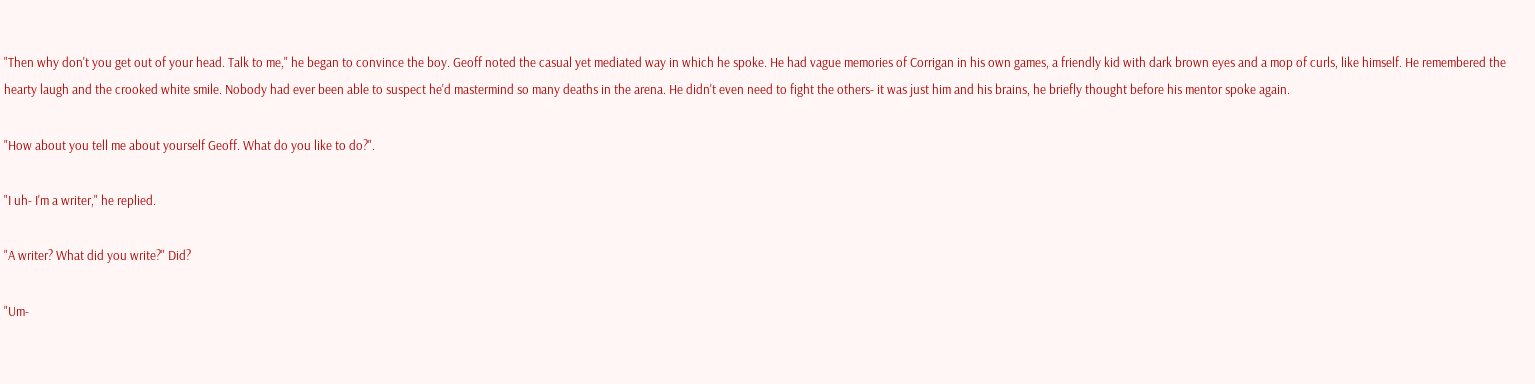"Then why don't you get out of your head. Talk to me," he began to convince the boy. Geoff noted the casual yet mediated way in which he spoke. He had vague memories of Corrigan in his own games, a friendly kid with dark brown eyes and a mop of curls, like himself. He remembered the hearty laugh and the crooked white smile. Nobody had ever been able to suspect he'd mastermind so many deaths in the arena. He didn't even need to fight the others- it was just him and his brains, he briefly thought before his mentor spoke again.

"How about you tell me about yourself Geoff. What do you like to do?".

"I uh- I'm a writer," he replied.

"A writer? What did you write?" Did?

"Um-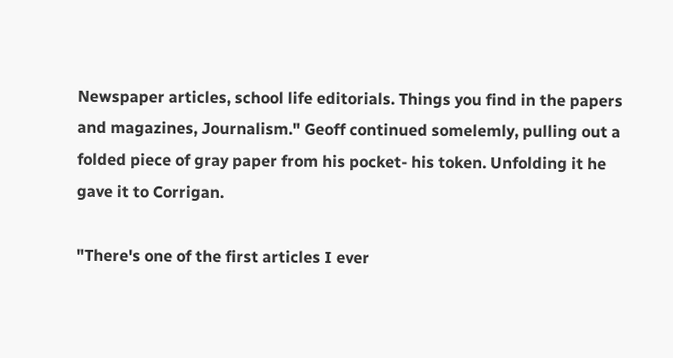Newspaper articles, school life editorials. Things you find in the papers and magazines, Journalism." Geoff continued somelemly, pulling out a folded piece of gray paper from his pocket- his token. Unfolding it he gave it to Corrigan.

"There's one of the first articles I ever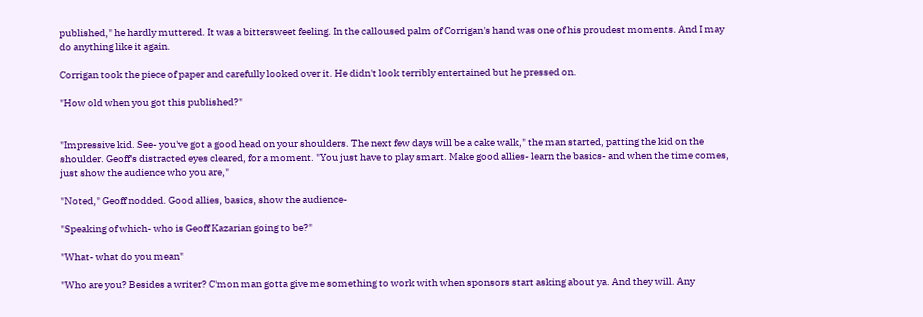published," he hardly muttered. It was a bittersweet feeling. In the calloused palm of Corrigan's hand was one of his proudest moments. And I may do anything like it again.

Corrigan took the piece of paper and carefully looked over it. He didn't look terribly entertained but he pressed on.

"How old when you got this published?"


"Impressive kid. See- you've got a good head on your shoulders. The next few days will be a cake walk," the man started, patting the kid on the shoulder. Geoff's distracted eyes cleared, for a moment. "You just have to play smart. Make good allies- learn the basics- and when the time comes, just show the audience who you are,"

"Noted," Geoff nodded. Good allies, basics, show the audience-

"Speaking of which- who is Geoff Kazarian going to be?"

"What- what do you mean"

"Who are you? Besides a writer? C'mon man gotta give me something to work with when sponsors start asking about ya. And they will. Any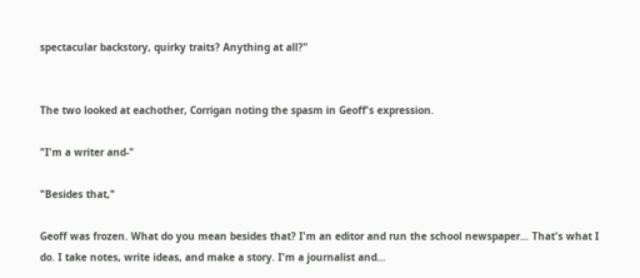spectacular backstory, quirky traits? Anything at all?"


The two looked at eachother, Corrigan noting the spasm in Geoff's expression.

"I'm a writer and-"

"Besides that,"

Geoff was frozen. What do you mean besides that? I'm an editor and run the school newspaper… That's what I do. I take notes, write ideas, and make a story. I'm a journalist and…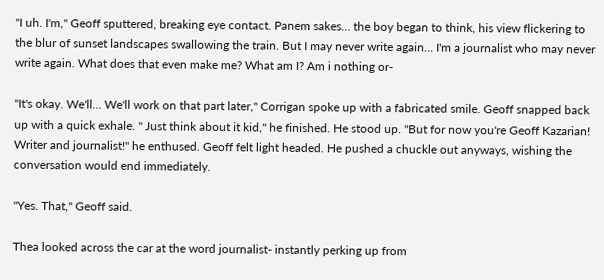"I uh. I'm," Geoff sputtered, breaking eye contact. Panem sakes… the boy began to think, his view flickering to the blur of sunset landscapes swallowing the train. But I may never write again… I'm a journalist who may never write again. What does that even make me? What am I? Am i nothing or-

"It's okay. We'll… We'll work on that part later," Corrigan spoke up with a fabricated smile. Geoff snapped back up with a quick exhale. " Just think about it kid," he finished. He stood up. "But for now you're Geoff Kazarian! Writer and journalist!" he enthused. Geoff felt light headed. He pushed a chuckle out anyways, wishing the conversation would end immediately.

"Yes. That," Geoff said.

Thea looked across the car at the word journalist- instantly perking up from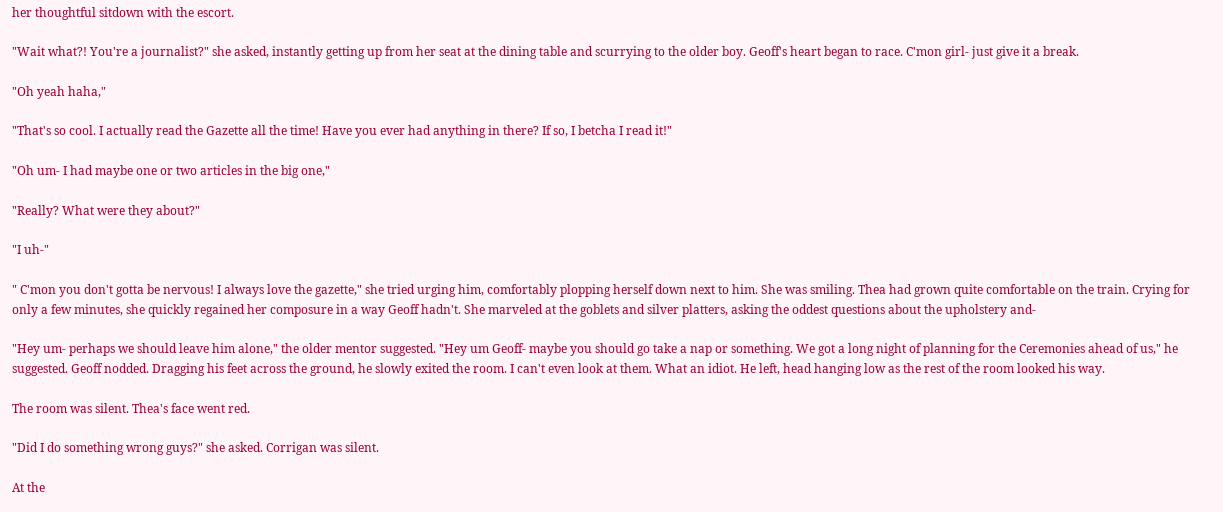her thoughtful sitdown with the escort.

"Wait what?! You're a journalist?" she asked, instantly getting up from her seat at the dining table and scurrying to the older boy. Geoff's heart began to race. C'mon girl- just give it a break.

"Oh yeah haha,"

"That's so cool. I actually read the Gazette all the time! Have you ever had anything in there? If so, I betcha I read it!"

"Oh um- I had maybe one or two articles in the big one,"

"Really? What were they about?"

"I uh-"

" C'mon you don't gotta be nervous! I always love the gazette," she tried urging him, comfortably plopping herself down next to him. She was smiling. Thea had grown quite comfortable on the train. Crying for only a few minutes, she quickly regained her composure in a way Geoff hadn't. She marveled at the goblets and silver platters, asking the oddest questions about the upholstery and-

"Hey um- perhaps we should leave him alone," the older mentor suggested. "Hey um Geoff- maybe you should go take a nap or something. We got a long night of planning for the Ceremonies ahead of us," he suggested. Geoff nodded. Dragging his feet across the ground, he slowly exited the room. I can't even look at them. What an idiot. He left, head hanging low as the rest of the room looked his way.

The room was silent. Thea's face went red.

"Did I do something wrong guys?" she asked. Corrigan was silent.

At the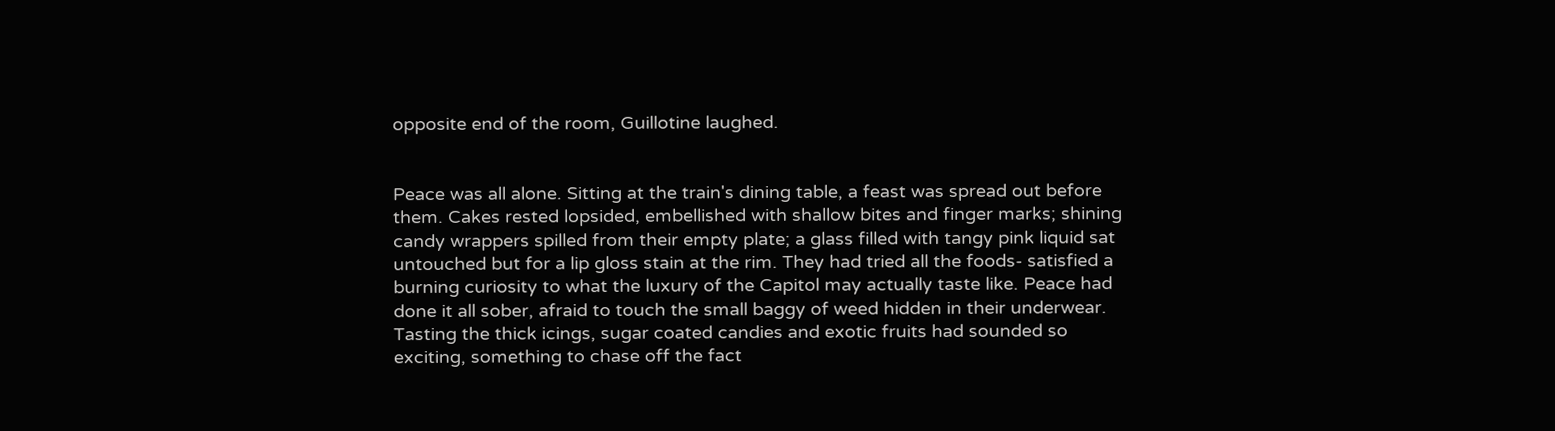opposite end of the room, Guillotine laughed.


Peace was all alone. Sitting at the train's dining table, a feast was spread out before them. Cakes rested lopsided, embellished with shallow bites and finger marks; shining candy wrappers spilled from their empty plate; a glass filled with tangy pink liquid sat untouched but for a lip gloss stain at the rim. They had tried all the foods- satisfied a burning curiosity to what the luxury of the Capitol may actually taste like. Peace had done it all sober, afraid to touch the small baggy of weed hidden in their underwear. Tasting the thick icings, sugar coated candies and exotic fruits had sounded so exciting, something to chase off the fact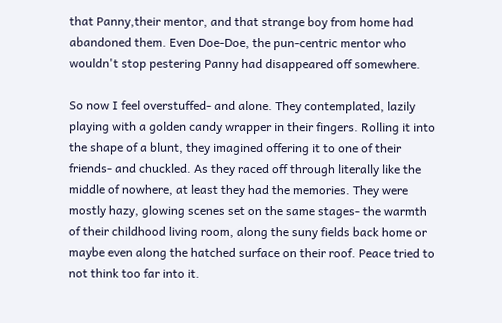that Panny,their mentor, and that strange boy from home had abandoned them. Even Doe-Doe, the pun-centric mentor who wouldn't stop pestering Panny had disappeared off somewhere.

So now I feel overstuffed- and alone. They contemplated, lazily playing with a golden candy wrapper in their fingers. Rolling it into the shape of a blunt, they imagined offering it to one of their friends- and chuckled. As they raced off through literally like the middle of nowhere, at least they had the memories. They were mostly hazy, glowing scenes set on the same stages- the warmth of their childhood living room, along the suny fields back home or maybe even along the hatched surface on their roof. Peace tried to not think too far into it.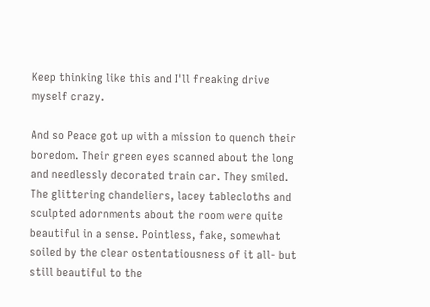Keep thinking like this and I'll freaking drive myself crazy.

And so Peace got up with a mission to quench their boredom. Their green eyes scanned about the long and needlessly decorated train car. They smiled. The glittering chandeliers, lacey tablecloths and sculpted adornments about the room were quite beautiful in a sense. Pointless, fake, somewhat soiled by the clear ostentatiousness of it all- but still beautiful to the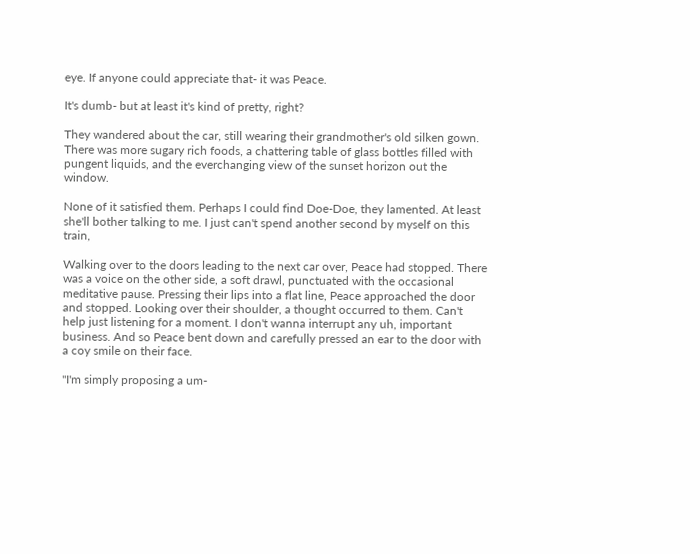eye. If anyone could appreciate that- it was Peace.

It's dumb- but at least it's kind of pretty, right?

They wandered about the car, still wearing their grandmother's old silken gown. There was more sugary rich foods, a chattering table of glass bottles filled with pungent liquids, and the everchanging view of the sunset horizon out the window.

None of it satisfied them. Perhaps I could find Doe-Doe, they lamented. At least she'll bother talking to me. I just can't spend another second by myself on this train,

Walking over to the doors leading to the next car over, Peace had stopped. There was a voice on the other side, a soft drawl, punctuated with the occasional meditative pause. Pressing their lips into a flat line, Peace approached the door and stopped. Looking over their shoulder, a thought occurred to them. Can't help just listening for a moment. I don't wanna interrupt any uh, important business. And so Peace bent down and carefully pressed an ear to the door with a coy smile on their face.

"I'm simply proposing a um-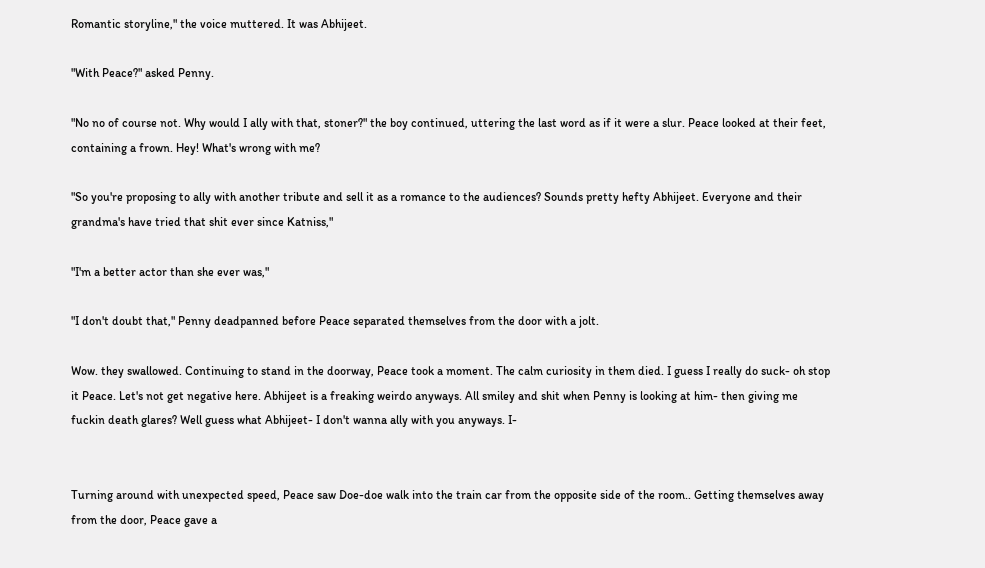Romantic storyline," the voice muttered. It was Abhijeet.

"With Peace?" asked Penny.

"No no of course not. Why would I ally with that, stoner?" the boy continued, uttering the last word as if it were a slur. Peace looked at their feet, containing a frown. Hey! What's wrong with me?

"So you're proposing to ally with another tribute and sell it as a romance to the audiences? Sounds pretty hefty Abhijeet. Everyone and their grandma's have tried that shit ever since Katniss,"

"I'm a better actor than she ever was,"

"I don't doubt that," Penny deadpanned before Peace separated themselves from the door with a jolt.

Wow. they swallowed. Continuing to stand in the doorway, Peace took a moment. The calm curiosity in them died. I guess I really do suck- oh stop it Peace. Let's not get negative here. Abhijeet is a freaking weirdo anyways. All smiley and shit when Penny is looking at him- then giving me fuckin death glares? Well guess what Abhijeet- I don't wanna ally with you anyways. I-


Turning around with unexpected speed, Peace saw Doe-doe walk into the train car from the opposite side of the room.. Getting themselves away from the door, Peace gave a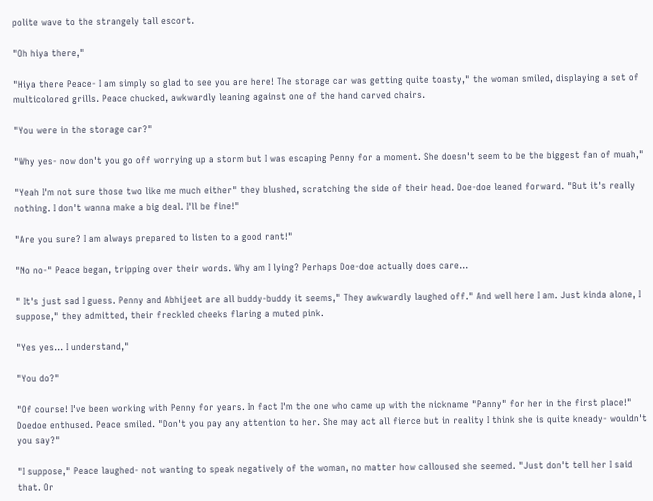polite wave to the strangely tall escort.

"Oh hiya there,"

"Hiya there Peace- I am simply so glad to see you are here! The storage car was getting quite toasty," the woman smiled, displaying a set of multicolored grills. Peace chucked, awkwardly leaning against one of the hand carved chairs.

"You were in the storage car?"

"Why yes- now don't you go off worrying up a storm but I was escaping Penny for a moment. She doesn't seem to be the biggest fan of muah,"

"Yeah I'm not sure those two like me much either" they blushed, scratching the side of their head. Doe-doe leaned forward. "But it's really nothing. I don't wanna make a big deal. I'll be fine!"

"Are you sure? I am always prepared to listen to a good rant!"

"No no-" Peace began, tripping over their words. Why am I lying? Perhaps Doe-doe actually does care…

" It's just sad I guess. Penny and Abhijeet are all buddy-buddy it seems," They awkwardly laughed off." And well here I am. Just kinda alone, I suppose," they admitted, their freckled cheeks flaring a muted pink.

"Yes yes… I understand,"

"You do?"

"Of course! I've been working with Penny for years. In fact I'm the one who came up with the nickname "Panny" for her in the first place!" Doedoe enthused. Peace smiled. "Don't you pay any attention to her. She may act all fierce but in reality I think she is quite kneady- wouldn't you say?"

"I suppose," Peace laughed- not wanting to speak negatively of the woman, no matter how calloused she seemed. "Just don't tell her I said that. Or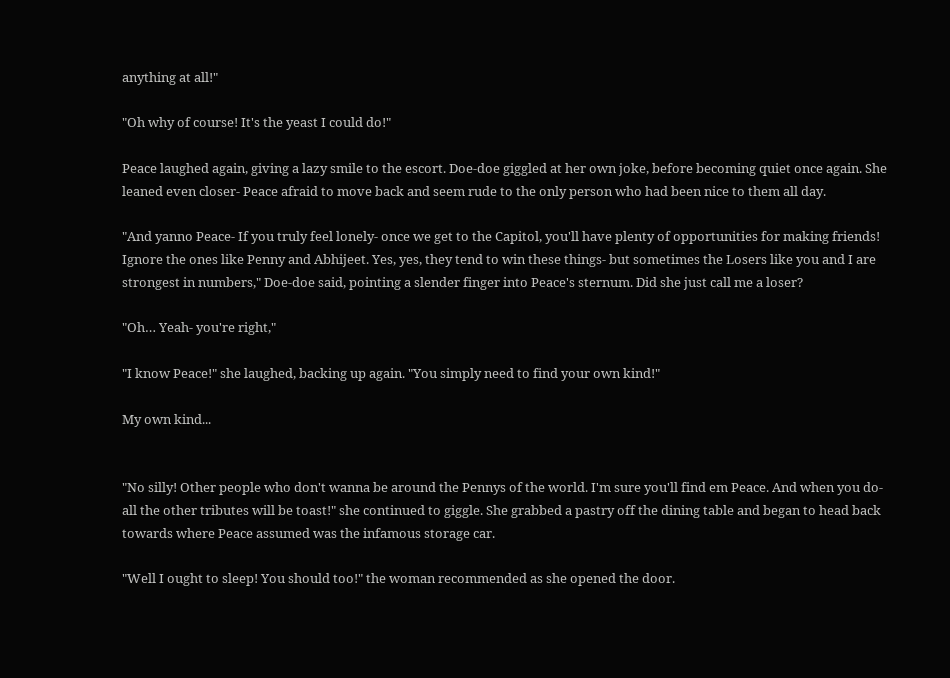anything at all!"

"Oh why of course! It's the yeast I could do!"

Peace laughed again, giving a lazy smile to the escort. Doe-doe giggled at her own joke, before becoming quiet once again. She leaned even closer- Peace afraid to move back and seem rude to the only person who had been nice to them all day.

"And yanno Peace- If you truly feel lonely- once we get to the Capitol, you'll have plenty of opportunities for making friends! Ignore the ones like Penny and Abhijeet. Yes, yes, they tend to win these things- but sometimes the Losers like you and I are strongest in numbers," Doe-doe said, pointing a slender finger into Peace's sternum. Did she just call me a loser?

"Oh… Yeah- you're right,"

"I know Peace!" she laughed, backing up again. "You simply need to find your own kind!"

My own kind...


"No silly! Other people who don't wanna be around the Pennys of the world. I'm sure you'll find em Peace. And when you do- all the other tributes will be toast!" she continued to giggle. She grabbed a pastry off the dining table and began to head back towards where Peace assumed was the infamous storage car.

"Well I ought to sleep! You should too!" the woman recommended as she opened the door.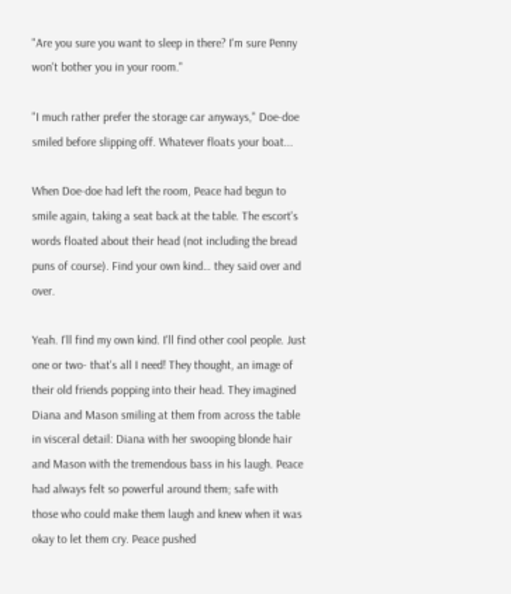"Are you sure you want to sleep in there? I'm sure Penny won't bother you in your room."

"I much rather prefer the storage car anyways," Doe-doe smiled before slipping off. Whatever floats your boat...

When Doe-doe had left the room, Peace had begun to smile again, taking a seat back at the table. The escort's words floated about their head (not including the bread puns of course). Find your own kind… they said over and over.

Yeah. I'll find my own kind. I'll find other cool people. Just one or two- that's all I need! They thought, an image of their old friends popping into their head. They imagined Diana and Mason smiling at them from across the table in visceral detail: Diana with her swooping blonde hair and Mason with the tremendous bass in his laugh. Peace had always felt so powerful around them; safe with those who could make them laugh and knew when it was okay to let them cry. Peace pushed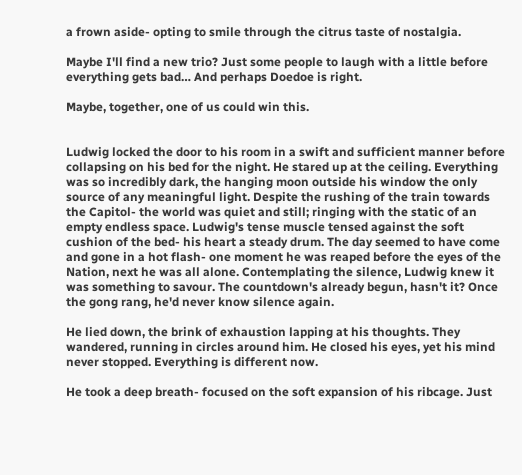a frown aside- opting to smile through the citrus taste of nostalgia.

Maybe I'll find a new trio? Just some people to laugh with a little before everything gets bad… And perhaps Doedoe is right.

Maybe, together, one of us could win this.


Ludwig locked the door to his room in a swift and sufficient manner before collapsing on his bed for the night. He stared up at the ceiling. Everything was so incredibly dark, the hanging moon outside his window the only source of any meaningful light. Despite the rushing of the train towards the Capitol- the world was quiet and still; ringing with the static of an empty endless space. Ludwig's tense muscle tensed against the soft cushion of the bed- his heart a steady drum. The day seemed to have come and gone in a hot flash- one moment he was reaped before the eyes of the Nation, next he was all alone. Contemplating the silence, Ludwig knew it was something to savour. The countdown's already begun, hasn't it? Once the gong rang, he'd never know silence again.

He lied down, the brink of exhaustion lapping at his thoughts. They wandered, running in circles around him. He closed his eyes, yet his mind never stopped. Everything is different now.

He took a deep breath- focused on the soft expansion of his ribcage. Just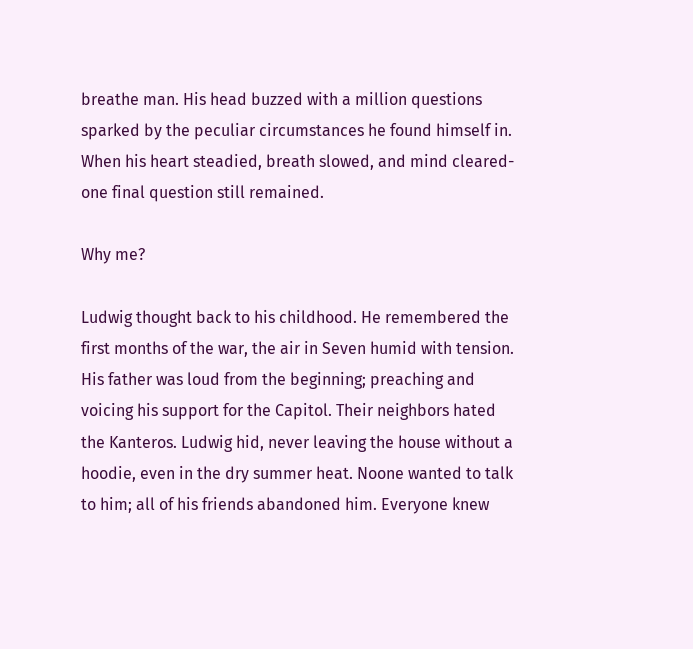breathe man. His head buzzed with a million questions sparked by the peculiar circumstances he found himself in. When his heart steadied, breath slowed, and mind cleared- one final question still remained.

Why me?

Ludwig thought back to his childhood. He remembered the first months of the war, the air in Seven humid with tension. His father was loud from the beginning; preaching and voicing his support for the Capitol. Their neighbors hated the Kanteros. Ludwig hid, never leaving the house without a hoodie, even in the dry summer heat. Noone wanted to talk to him; all of his friends abandoned him. Everyone knew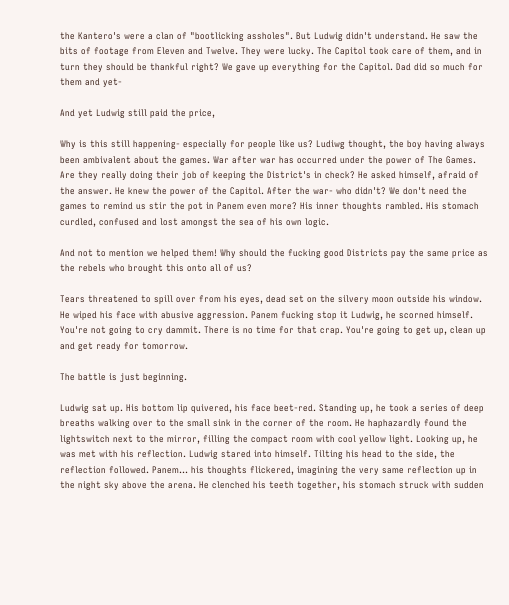the Kantero's were a clan of "bootlicking assholes". But Ludwig didn't understand. He saw the bits of footage from Eleven and Twelve. They were lucky. The Capitol took care of them, and in turn they should be thankful right? We gave up everything for the Capitol. Dad did so much for them and yet-

And yet Ludwig still paid the price,

Why is this still happening- especially for people like us? Ludiwg thought, the boy having always been ambivalent about the games. War after war has occurred under the power of The Games. Are they really doing their job of keeping the District's in check? He asked himself, afraid of the answer. He knew the power of the Capitol. After the war- who didn't? We don't need the games to remind us stir the pot in Panem even more? His inner thoughts rambled. His stomach curdled, confused and lost amongst the sea of his own logic.

And not to mention we helped them! Why should the fucking good Districts pay the same price as the rebels who brought this onto all of us?

Tears threatened to spill over from his eyes, dead set on the silvery moon outside his window. He wiped his face with abusive aggression. Panem fucking stop it Ludwig, he scorned himself. You're not going to cry dammit. There is no time for that crap. You're going to get up, clean up and get ready for tomorrow.

The battle is just beginning.

Ludwig sat up. His bottom lip quivered, his face beet-red. Standing up, he took a series of deep breaths walking over to the small sink in the corner of the room. He haphazardly found the lightswitch next to the mirror, filling the compact room with cool yellow light. Looking up, he was met with his reflection. Ludwig stared into himself. Tilting his head to the side, the reflection followed. Panem… his thoughts flickered, imagining the very same reflection up in the night sky above the arena. He clenched his teeth together, his stomach struck with sudden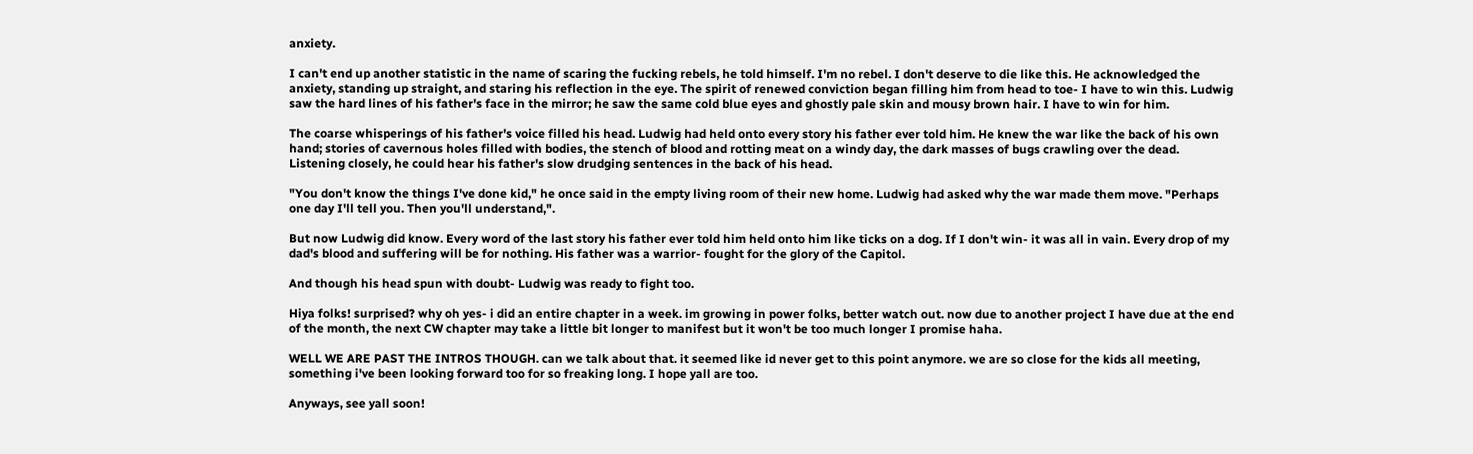anxiety.

I can't end up another statistic in the name of scaring the fucking rebels, he told himself. I'm no rebel. I don't deserve to die like this. He acknowledged the anxiety, standing up straight, and staring his reflection in the eye. The spirit of renewed conviction began filling him from head to toe- I have to win this. Ludwig saw the hard lines of his father's face in the mirror; he saw the same cold blue eyes and ghostly pale skin and mousy brown hair. I have to win for him.

The coarse whisperings of his father's voice filled his head. Ludwig had held onto every story his father ever told him. He knew the war like the back of his own hand; stories of cavernous holes filled with bodies, the stench of blood and rotting meat on a windy day, the dark masses of bugs crawling over the dead. Listening closely, he could hear his father's slow drudging sentences in the back of his head.

"You don't know the things I've done kid," he once said in the empty living room of their new home. Ludwig had asked why the war made them move. "Perhaps one day I'll tell you. Then you'll understand,".

But now Ludwig did know. Every word of the last story his father ever told him held onto him like ticks on a dog. If I don't win- it was all in vain. Every drop of my dad's blood and suffering will be for nothing. His father was a warrior- fought for the glory of the Capitol.

And though his head spun with doubt- Ludwig was ready to fight too.

Hiya folks! surprised? why oh yes- i did an entire chapter in a week. im growing in power folks, better watch out. now due to another project I have due at the end of the month, the next CW chapter may take a little bit longer to manifest but it won't be too much longer I promise haha.

WELL WE ARE PAST THE INTROS THOUGH. can we talk about that. it seemed like id never get to this point anymore. we are so close for the kids all meeting, something i've been looking forward too for so freaking long. I hope yall are too.

Anyways, see yall soon!